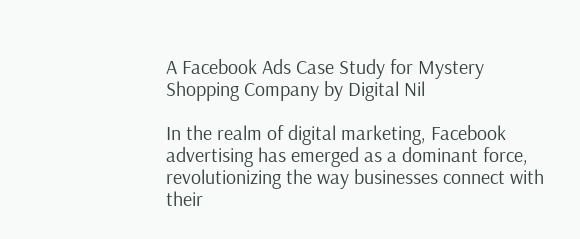A Facebook Ads Case Study for Mystery Shopping Company by Digital Nil

In the realm of digital marketing, Facebook advertising has emerged as a dominant force, revolutionizing the way businesses connect with their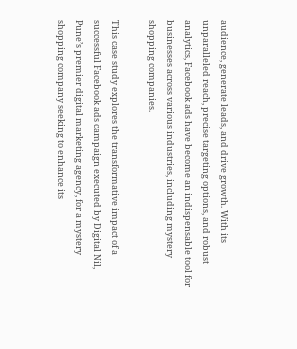audience, generate leads, and drive growth. With its unparalleled reach, precise targeting options, and robust analytics, Facebook ads have become an indispensable tool for businesses across various industries, including mystery shopping companies.

This case study explores the transformative impact of a successful Facebook ads campaign executed by Digital Nil, Pune’s premier digital marketing agency, for a mystery shopping company seeking to enhance its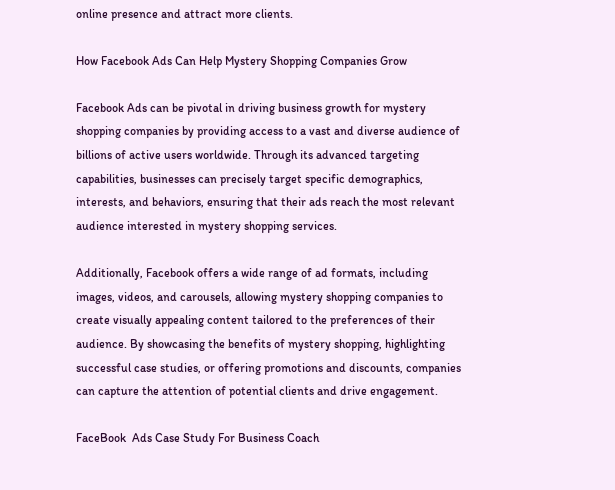online presence and attract more clients.

How Facebook Ads Can Help Mystery Shopping Companies Grow

Facebook Ads can be pivotal in driving business growth for mystery shopping companies by providing access to a vast and diverse audience of billions of active users worldwide. Through its advanced targeting capabilities, businesses can precisely target specific demographics, interests, and behaviors, ensuring that their ads reach the most relevant audience interested in mystery shopping services.

Additionally, Facebook offers a wide range of ad formats, including images, videos, and carousels, allowing mystery shopping companies to create visually appealing content tailored to the preferences of their audience. By showcasing the benefits of mystery shopping, highlighting successful case studies, or offering promotions and discounts, companies can capture the attention of potential clients and drive engagement.

FaceBook  Ads Case Study For Business Coach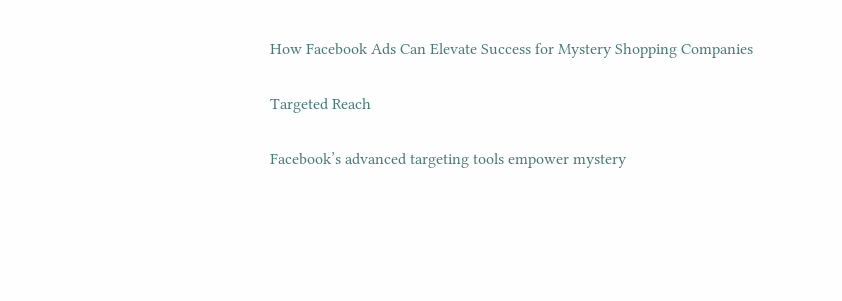How Facebook Ads Can Elevate Success for Mystery Shopping Companies

Targeted Reach

Facebook’s advanced targeting tools empower mystery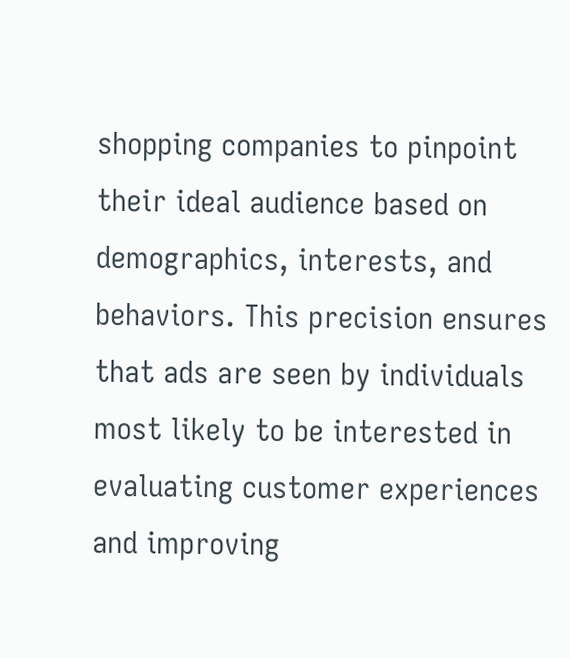shopping companies to pinpoint their ideal audience based on demographics, interests, and behaviors. This precision ensures that ads are seen by individuals most likely to be interested in evaluating customer experiences and improving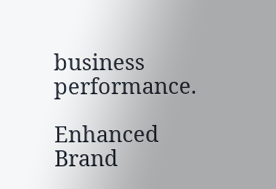business performance.

Enhanced Brand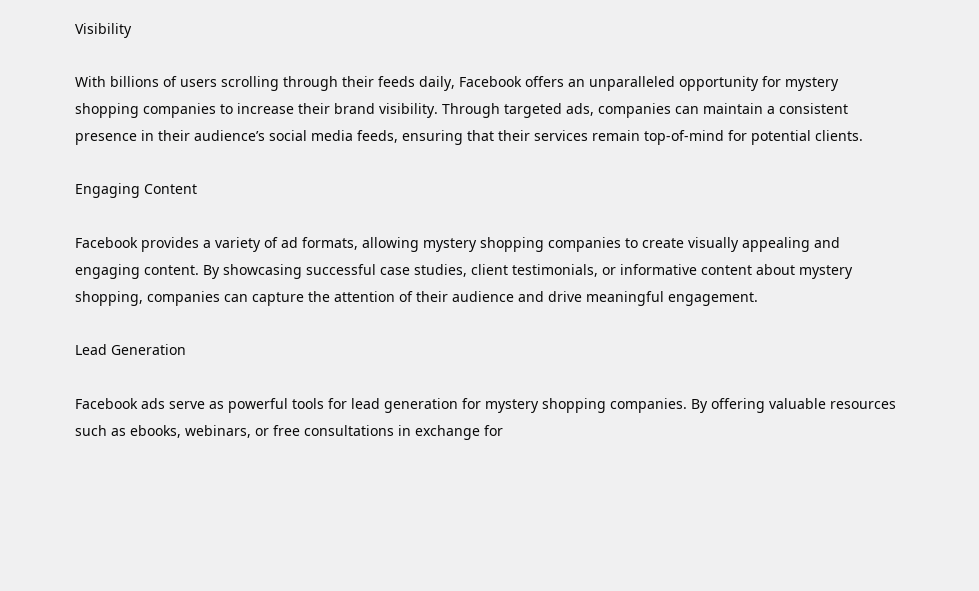Visibility

With billions of users scrolling through their feeds daily, Facebook offers an unparalleled opportunity for mystery shopping companies to increase their brand visibility. Through targeted ads, companies can maintain a consistent presence in their audience’s social media feeds, ensuring that their services remain top-of-mind for potential clients.

Engaging Content

Facebook provides a variety of ad formats, allowing mystery shopping companies to create visually appealing and engaging content. By showcasing successful case studies, client testimonials, or informative content about mystery shopping, companies can capture the attention of their audience and drive meaningful engagement.

Lead Generation

Facebook ads serve as powerful tools for lead generation for mystery shopping companies. By offering valuable resources such as ebooks, webinars, or free consultations in exchange for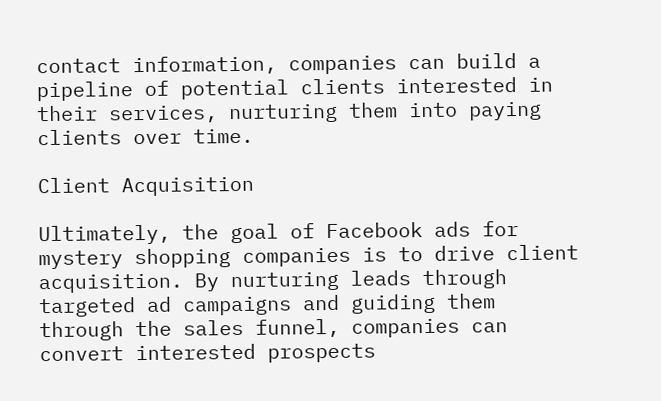contact information, companies can build a pipeline of potential clients interested in their services, nurturing them into paying clients over time.

Client Acquisition

Ultimately, the goal of Facebook ads for mystery shopping companies is to drive client acquisition. By nurturing leads through targeted ad campaigns and guiding them through the sales funnel, companies can convert interested prospects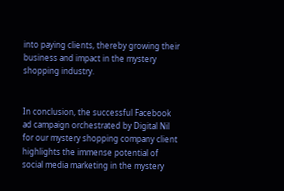into paying clients, thereby growing their business and impact in the mystery shopping industry.


In conclusion, the successful Facebook ad campaign orchestrated by Digital Nil for our mystery shopping company client highlights the immense potential of social media marketing in the mystery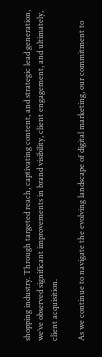shopping industry. Through targeted reach, captivating content, and strategic lead generation, we’ve observed significant improvements in brand visibility, client engagement, and ultimately, client acquisition.

As we continue to navigate the evolving landscape of digital marketing, our commitment to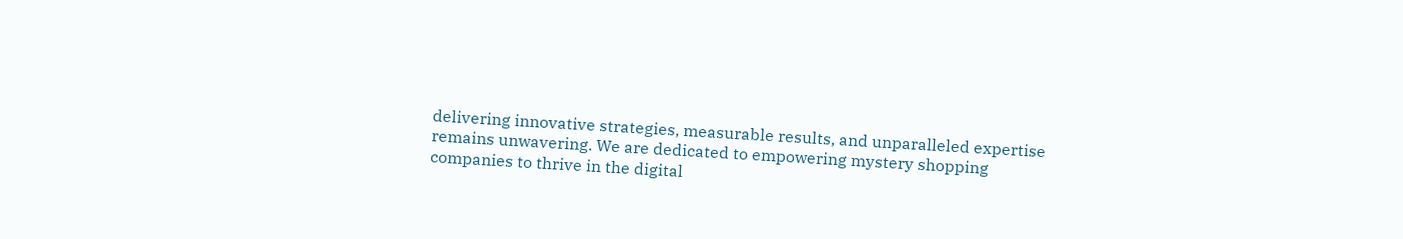delivering innovative strategies, measurable results, and unparalleled expertise remains unwavering. We are dedicated to empowering mystery shopping companies to thrive in the digital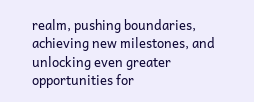realm, pushing boundaries, achieving new milestones, and unlocking even greater opportunities for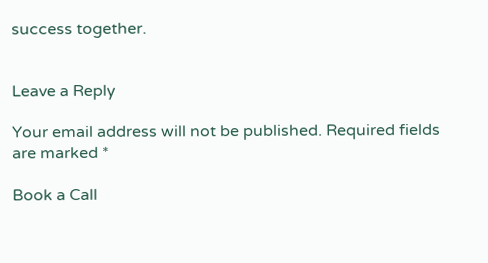success together.


Leave a Reply

Your email address will not be published. Required fields are marked *

Book a Call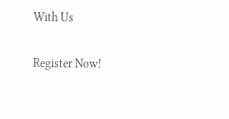With Us

Register Now!